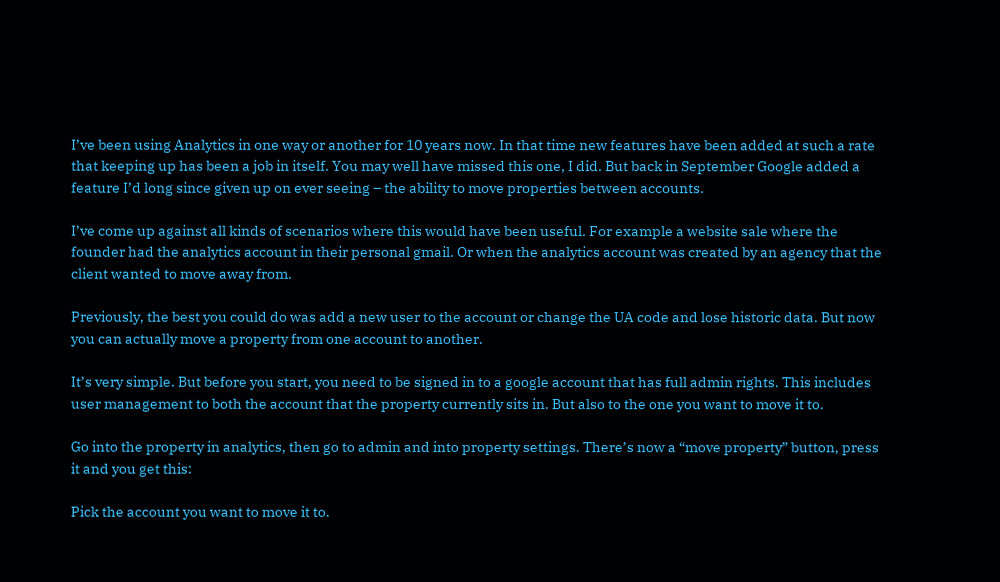I’ve been using Analytics in one way or another for 10 years now. In that time new features have been added at such a rate that keeping up has been a job in itself. You may well have missed this one, I did. But back in September Google added a feature I’d long since given up on ever seeing – the ability to move properties between accounts.

I’ve come up against all kinds of scenarios where this would have been useful. For example a website sale where the founder had the analytics account in their personal gmail. Or when the analytics account was created by an agency that the client wanted to move away from.

Previously, the best you could do was add a new user to the account or change the UA code and lose historic data. But now you can actually move a property from one account to another.

It’s very simple. But before you start, you need to be signed in to a google account that has full admin rights. This includes user management to both the account that the property currently sits in. But also to the one you want to move it to.

Go into the property in analytics, then go to admin and into property settings. There’s now a “move property” button, press it and you get this:

Pick the account you want to move it to.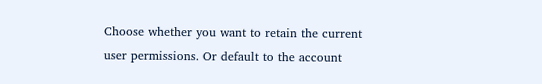Choose whether you want to retain the current user permissions. Or default to the account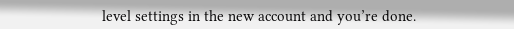level settings in the new account and you’re done.